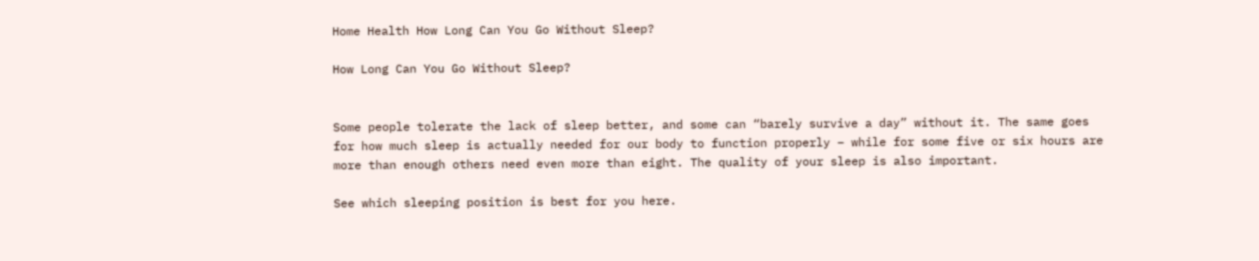Home Health How Long Can You Go Without Sleep?

How Long Can You Go Without Sleep?


Some people tolerate the lack of sleep better, and some can “barely survive a day” without it. The same goes for how much sleep is actually needed for our body to function properly – while for some five or six hours are more than enough others need even more than eight. The quality of your sleep is also important.

See which sleeping position is best for you here.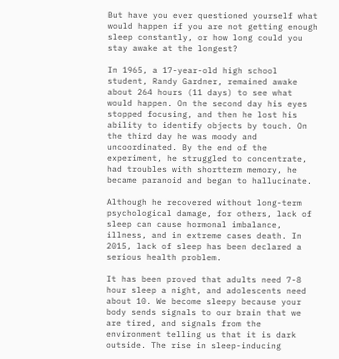But have you ever questioned yourself what would happen if you are not getting enough sleep constantly, or how long could you stay awake at the longest?

In 1965, a 17-year-old high school student, Randy Gardner, remained awake about 264 hours (11 days) to see what would happen. On the second day his eyes stopped focusing, and then he lost his ability to identify objects by touch. On the third day he was moody and uncoordinated. By the end of the experiment, he struggled to concentrate, had troubles with shortterm memory, he became paranoid and began to hallucinate.

Although he recovered without long-term psychological damage, for others, lack of sleep can cause hormonal imbalance, illness, and in extreme cases death. In 2015, lack of sleep has been declared a serious health problem.

It has been proved that adults need 7-8 hour sleep a night, and adolescents need about 10. We become sleepy because your body sends signals to our brain that we are tired, and signals from the environment telling us that it is dark outside. The rise in sleep-inducing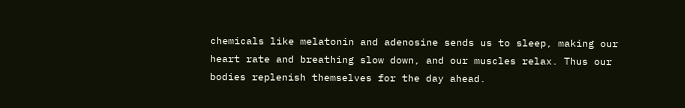chemicals like melatonin and adenosine sends us to sleep, making our heart rate and breathing slow down, and our muscles relax. Thus our bodies replenish themselves for the day ahead.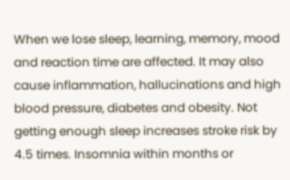When we lose sleep, learning, memory, mood and reaction time are affected. It may also cause inflammation, hallucinations and high blood pressure, diabetes and obesity. Not getting enough sleep increases stroke risk by 4.5 times. Insomnia within months or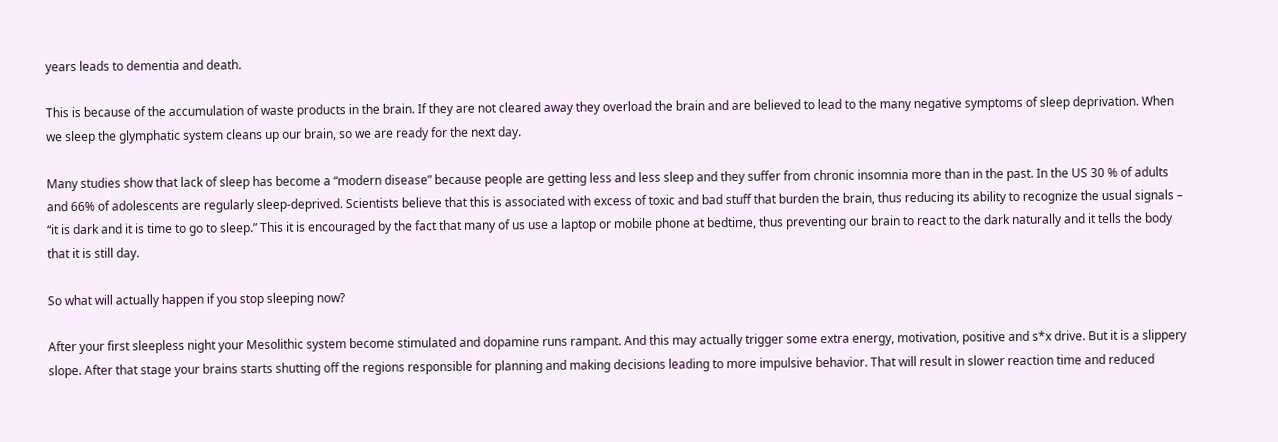years leads to dementia and death.

This is because of the accumulation of waste products in the brain. If they are not cleared away they overload the brain and are believed to lead to the many negative symptoms of sleep deprivation. When we sleep the glymphatic system cleans up our brain, so we are ready for the next day.

Many studies show that lack of sleep has become a “modern disease” because people are getting less and less sleep and they suffer from chronic insomnia more than in the past. In the US 30 % of adults and 66% of adolescents are regularly sleep-deprived. Scientists believe that this is associated with excess of toxic and bad stuff that burden the brain, thus reducing its ability to recognize the usual signals – “it is dark and it is time to go to sleep.” This it is encouraged by the fact that many of us use a laptop or mobile phone at bedtime, thus preventing our brain to react to the dark naturally and it tells the body that it is still day.

So what will actually happen if you stop sleeping now?

After your first sleepless night your Mesolithic system become stimulated and dopamine runs rampant. And this may actually trigger some extra energy, motivation, positive and s*x drive. But it is a slippery slope. After that stage your brains starts shutting off the regions responsible for planning and making decisions leading to more impulsive behavior. That will result in slower reaction time and reduced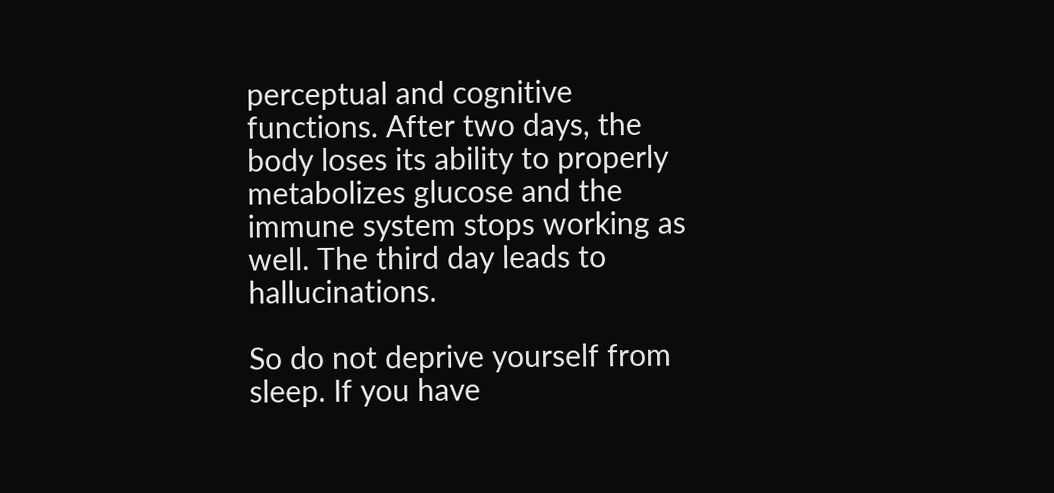perceptual and cognitive functions. After two days, the body loses its ability to properly metabolizes glucose and the immune system stops working as well. The third day leads to hallucinations.

So do not deprive yourself from sleep. If you have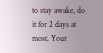to stay awake, do it for 2 days at most. Your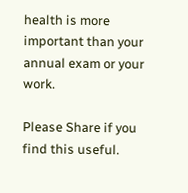health is more important than your annual exam or your work.

Please Share if you find this useful.